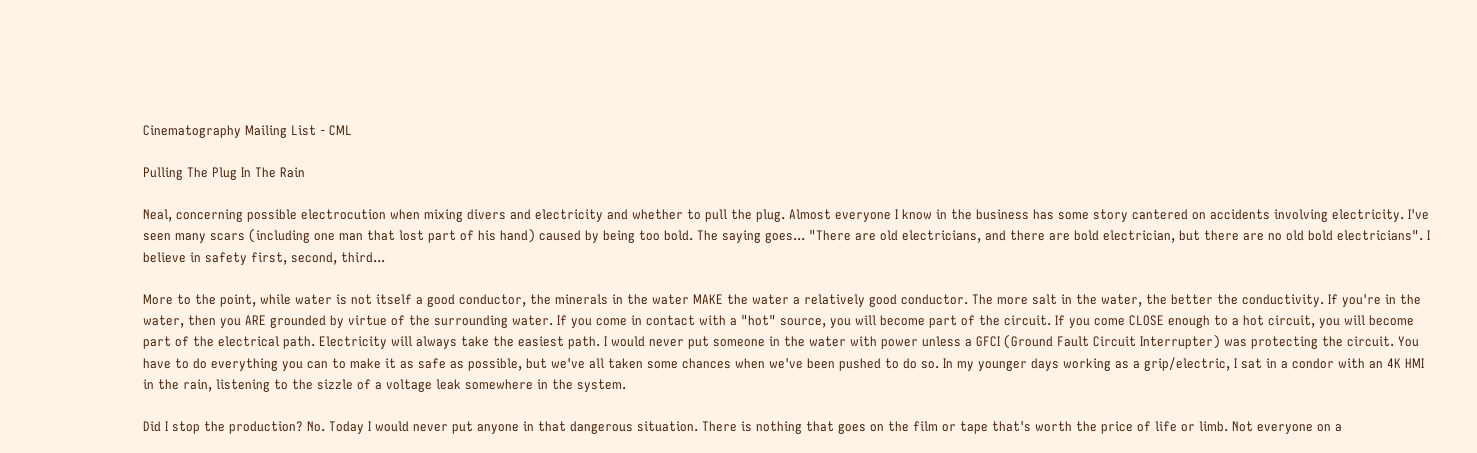Cinematography Mailing List - CML

Pulling The Plug In The Rain

Neal, concerning possible electrocution when mixing divers and electricity and whether to pull the plug. Almost everyone I know in the business has some story cantered on accidents involving electricity. I've seen many scars (including one man that lost part of his hand) caused by being too bold. The saying goes... "There are old electricians, and there are bold electrician, but there are no old bold electricians". I believe in safety first, second, third...

More to the point, while water is not itself a good conductor, the minerals in the water MAKE the water a relatively good conductor. The more salt in the water, the better the conductivity. If you're in the water, then you ARE grounded by virtue of the surrounding water. If you come in contact with a "hot" source, you will become part of the circuit. If you come CLOSE enough to a hot circuit, you will become part of the electrical path. Electricity will always take the easiest path. I would never put someone in the water with power unless a GFCI (Ground Fault Circuit Interrupter) was protecting the circuit. You have to do everything you can to make it as safe as possible, but we've all taken some chances when we've been pushed to do so. In my younger days working as a grip/electric, I sat in a condor with an 4K HMI in the rain, listening to the sizzle of a voltage leak somewhere in the system.

Did I stop the production? No. Today I would never put anyone in that dangerous situation. There is nothing that goes on the film or tape that's worth the price of life or limb. Not everyone on a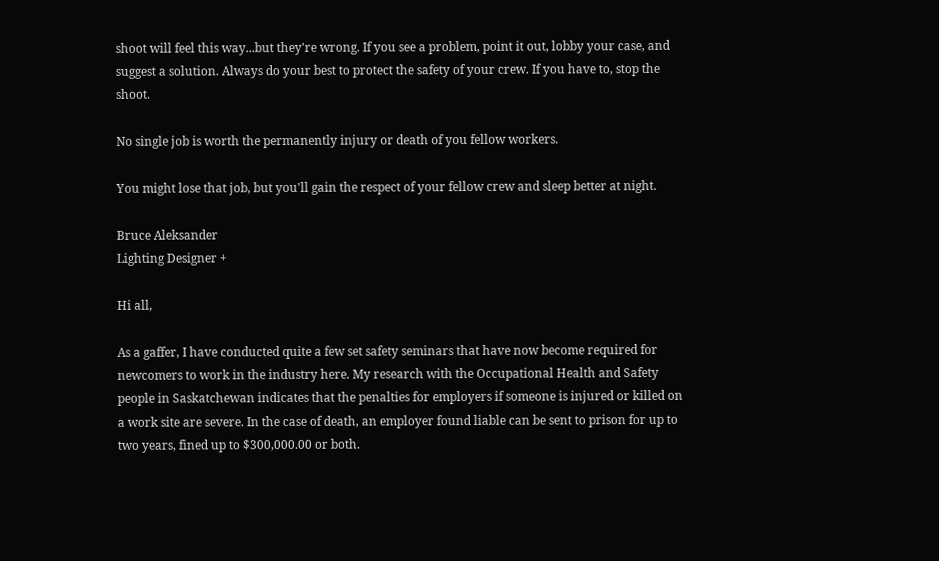shoot will feel this way...but they're wrong. If you see a problem, point it out, lobby your case, and suggest a solution. Always do your best to protect the safety of your crew. If you have to, stop the shoot.

No single job is worth the permanently injury or death of you fellow workers.

You might lose that job, but you'll gain the respect of your fellow crew and sleep better at night.

Bruce Aleksander
Lighting Designer +

Hi all,

As a gaffer, I have conducted quite a few set safety seminars that have now become required for newcomers to work in the industry here. My research with the Occupational Health and Safety people in Saskatchewan indicates that the penalties for employers if someone is injured or killed on a work site are severe. In the case of death, an employer found liable can be sent to prison for up to two years, fined up to $300,000.00 or both.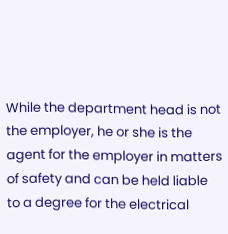While the department head is not the employer, he or she is the agent for the employer in matters of safety and can be held liable to a degree for the electrical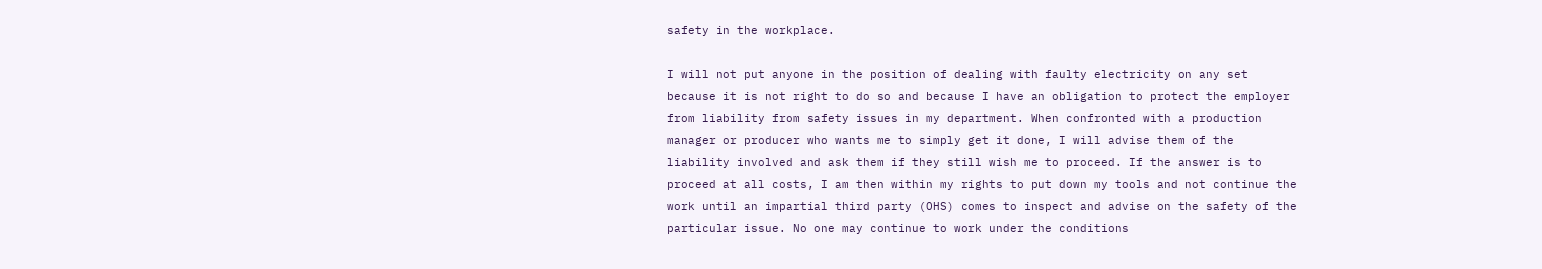safety in the workplace.

I will not put anyone in the position of dealing with faulty electricity on any set because it is not right to do so and because I have an obligation to protect the employer from liability from safety issues in my department. When confronted with a production manager or producer who wants me to simply get it done, I will advise them of the liability involved and ask them if they still wish me to proceed. If the answer is to proceed at all costs, I am then within my rights to put down my tools and not continue the work until an impartial third party (OHS) comes to inspect and advise on the safety of the particular issue. No one may continue to work under the conditions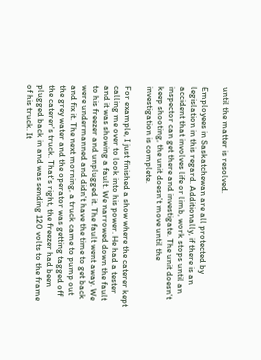until the matter is resolved.

Employees in Saskatchewan are all protected by legislation in this regard. Additionally, if there is an accident that involves life or limb, work stops until an inspector can get there and investigate. The unit doesn't keep shooting, the unit doesn't move until the investigation is complete.

For example, I just finished a show where the caterer kept calling me over to look into his power. He had a tester and it was showing a fault. We narrowed down the fault to his freezer and unplugged it. The fault went away. We were undermanned and didn't have the time to get back and fix it. The next morning, a truck came to pump out the grey water and the operator was getting tagged off the caterer's truck. That's right, the freezer had been plugged back in and was sending 120 volts to the frame of his truck. It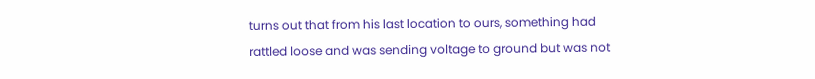turns out that from his last location to ours, something had rattled loose and was sending voltage to ground but was not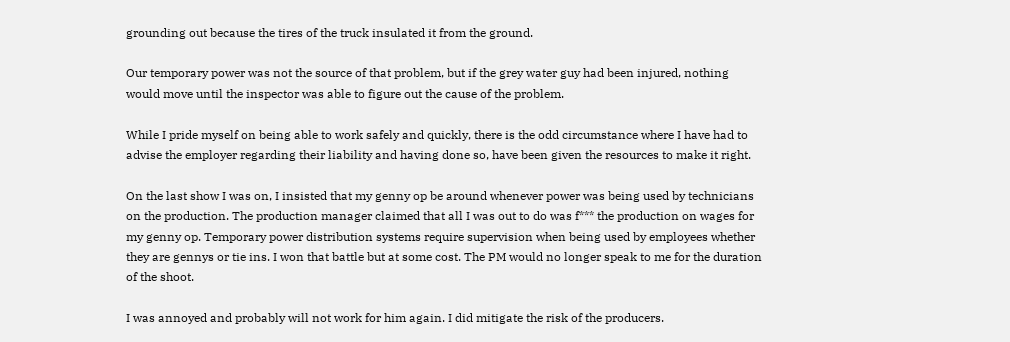grounding out because the tires of the truck insulated it from the ground.

Our temporary power was not the source of that problem, but if the grey water guy had been injured, nothing would move until the inspector was able to figure out the cause of the problem.

While I pride myself on being able to work safely and quickly, there is the odd circumstance where I have had to advise the employer regarding their liability and having done so, have been given the resources to make it right.

On the last show I was on, I insisted that my genny op be around whenever power was being used by technicians on the production. The production manager claimed that all I was out to do was f*** the production on wages for my genny op. Temporary power distribution systems require supervision when being used by employees whether they are gennys or tie ins. I won that battle but at some cost. The PM would no longer speak to me for the duration of the shoot.

I was annoyed and probably will not work for him again. I did mitigate the risk of the producers.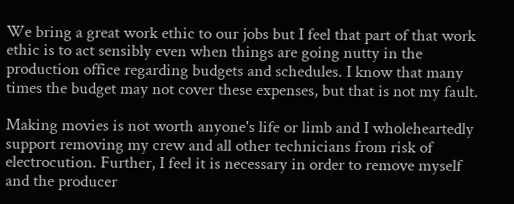We bring a great work ethic to our jobs but I feel that part of that work ethic is to act sensibly even when things are going nutty in the production office regarding budgets and schedules. I know that many times the budget may not cover these expenses, but that is not my fault.

Making movies is not worth anyone's life or limb and I wholeheartedly support removing my crew and all other technicians from risk of electrocution. Further, I feel it is necessary in order to remove myself and the producer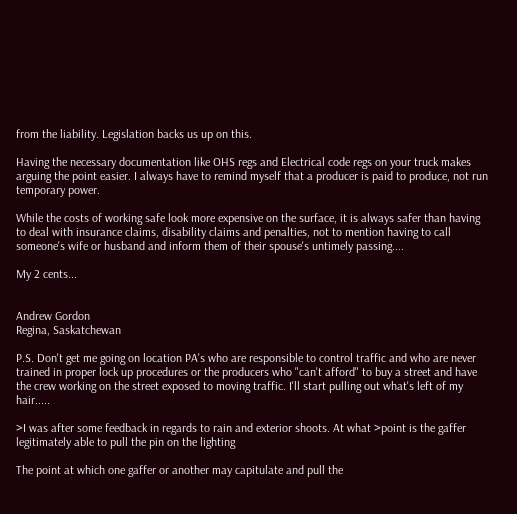from the liability. Legislation backs us up on this.

Having the necessary documentation like OHS regs and Electrical code regs on your truck makes arguing the point easier. I always have to remind myself that a producer is paid to produce, not run temporary power.

While the costs of working safe look more expensive on the surface, it is always safer than having to deal with insurance claims, disability claims and penalties, not to mention having to call someone's wife or husband and inform them of their spouse's untimely passing....

My 2 cents...


Andrew Gordon
Regina, Saskatchewan

P.S. Don't get me going on location PA's who are responsible to control traffic and who are never trained in proper lock up procedures or the producers who "can't afford" to buy a street and have the crew working on the street exposed to moving traffic. I'll start pulling out what's left of my hair.....

>I was after some feedback in regards to rain and exterior shoots. At what >point is the gaffer legitimately able to pull the pin on the lighting

The point at which one gaffer or another may capitulate and pull the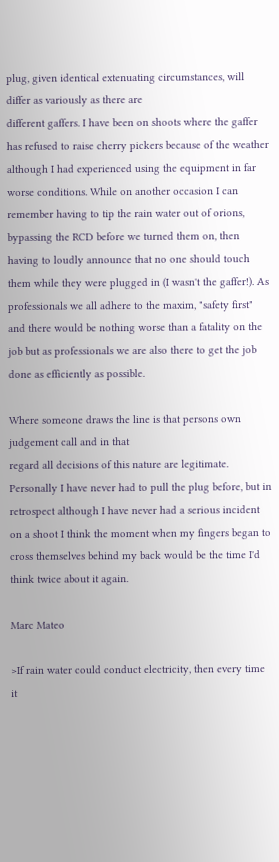plug, given identical extenuating circumstances, will differ as variously as there are
different gaffers. I have been on shoots where the gaffer has refused to raise cherry pickers because of the weather although I had experienced using the equipment in far worse conditions. While on another occasion I can remember having to tip the rain water out of orions, bypassing the RCD before we turned them on, then having to loudly announce that no one should touch them while they were plugged in (I wasn't the gaffer!). As professionals we all adhere to the maxim, "safety first" and there would be nothing worse than a fatality on the job but as professionals we are also there to get the job done as efficiently as possible.

Where someone draws the line is that persons own judgement call and in that
regard all decisions of this nature are legitimate. Personally I have never had to pull the plug before, but in retrospect although I have never had a serious incident on a shoot I think the moment when my fingers began to cross themselves behind my back would be the time I'd think twice about it again.

Marc Mateo

>If rain water could conduct electricity, then every time it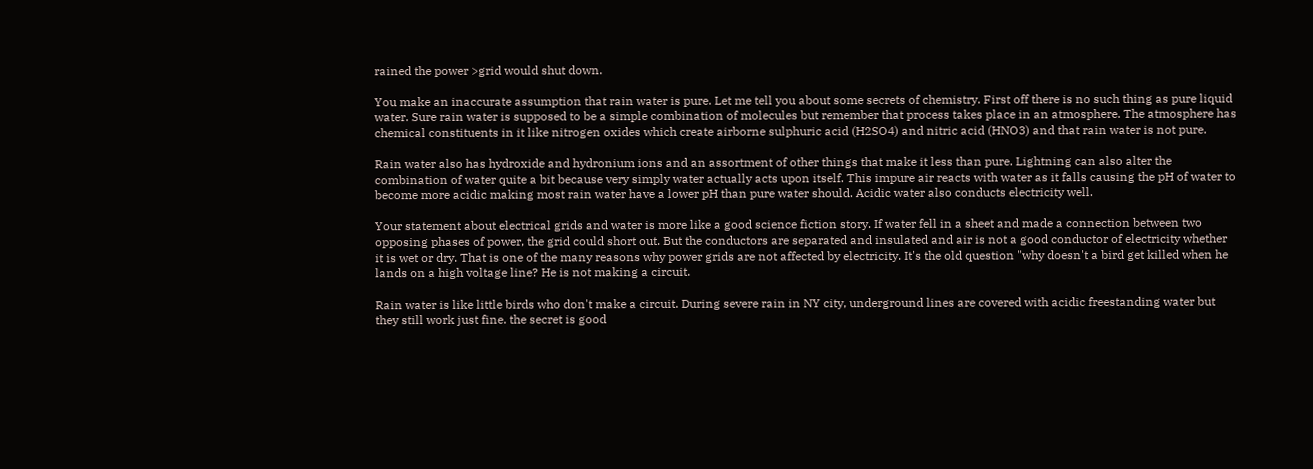rained the power >grid would shut down.

You make an inaccurate assumption that rain water is pure. Let me tell you about some secrets of chemistry. First off there is no such thing as pure liquid water. Sure rain water is supposed to be a simple combination of molecules but remember that process takes place in an atmosphere. The atmosphere has chemical constituents in it like nitrogen oxides which create airborne sulphuric acid (H2SO4) and nitric acid (HNO3) and that rain water is not pure.

Rain water also has hydroxide and hydronium ions and an assortment of other things that make it less than pure. Lightning can also alter the combination of water quite a bit because very simply water actually acts upon itself. This impure air reacts with water as it falls causing the pH of water to become more acidic making most rain water have a lower pH than pure water should. Acidic water also conducts electricity well.

Your statement about electrical grids and water is more like a good science fiction story. If water fell in a sheet and made a connection between two opposing phases of power, the grid could short out. But the conductors are separated and insulated and air is not a good conductor of electricity whether it is wet or dry. That is one of the many reasons why power grids are not affected by electricity. It's the old question "why doesn't a bird get killed when he lands on a high voltage line? He is not making a circuit.

Rain water is like little birds who don't make a circuit. During severe rain in NY city, underground lines are covered with acidic freestanding water but they still work just fine. the secret is good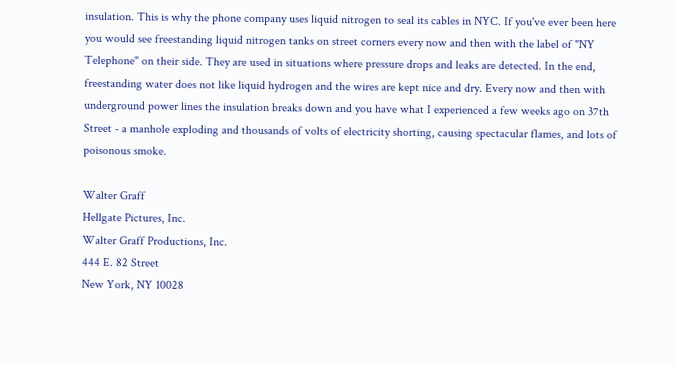insulation. This is why the phone company uses liquid nitrogen to seal its cables in NYC. If you've ever been here you would see freestanding liquid nitrogen tanks on street corners every now and then with the label of "NY Telephone" on their side. They are used in situations where pressure drops and leaks are detected. In the end, freestanding water does not like liquid hydrogen and the wires are kept nice and dry. Every now and then with underground power lines the insulation breaks down and you have what I experienced a few weeks ago on 37th Street - a manhole exploding and thousands of volts of electricity shorting, causing spectacular flames, and lots of poisonous smoke.

Walter Graff
Hellgate Pictures, Inc.
Walter Graff Productions, Inc.
444 E. 82 Street
New York, NY 10028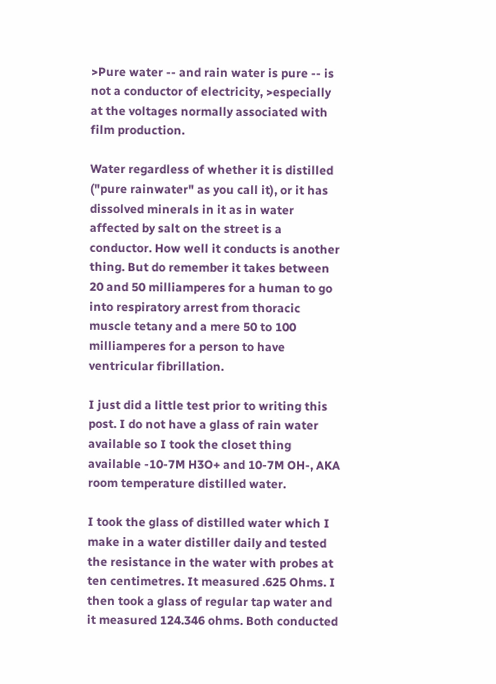>Pure water -- and rain water is pure -- is not a conductor of electricity, >especially at the voltages normally associated with film production.

Water regardless of whether it is distilled ("pure rainwater" as you call it), or it has dissolved minerals in it as in water affected by salt on the street is a conductor. How well it conducts is another thing. But do remember it takes between 20 and 50 milliamperes for a human to go into respiratory arrest from thoracic muscle tetany and a mere 50 to 100 milliamperes for a person to have ventricular fibrillation.

I just did a little test prior to writing this post. I do not have a glass of rain water available so I took the closet thing available -10-7M H3O+ and 10-7M OH-, AKA room temperature distilled water.

I took the glass of distilled water which I make in a water distiller daily and tested the resistance in the water with probes at ten centimetres. It measured .625 Ohms. I then took a glass of regular tap water and it measured 124.346 ohms. Both conducted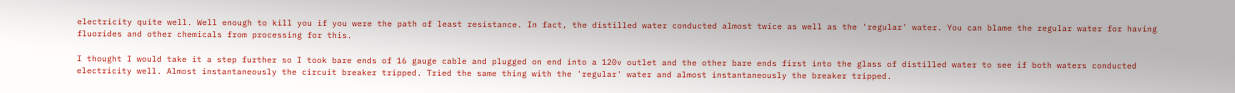electricity quite well. Well enough to kill you if you were the path of least resistance. In fact, the distilled water conducted almost twice as well as the 'regular' water. You can blame the regular water for having fluorides and other chemicals from processing for this.

I thought I would take it a step further so I took bare ends of 16 gauge cable and plugged on end into a 120v outlet and the other bare ends first into the glass of distilled water to see if both waters conducted electricity well. Almost instantaneously the circuit breaker tripped. Tried the same thing with the 'regular' water and almost instantaneously the breaker tripped.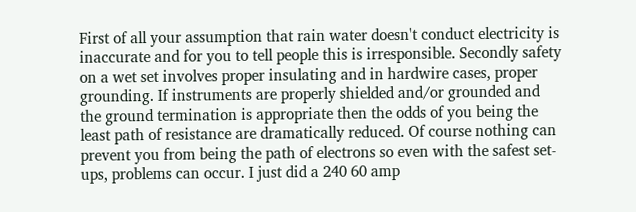First of all your assumption that rain water doesn't conduct electricity is inaccurate and for you to tell people this is irresponsible. Secondly safety on a wet set involves proper insulating and in hardwire cases, proper grounding. If instruments are properly shielded and/or grounded and the ground termination is appropriate then the odds of you being the least path of resistance are dramatically reduced. Of course nothing can prevent you from being the path of electrons so even with the safest set-ups, problems can occur. I just did a 240 60 amp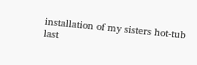installation of my sisters hot-tub last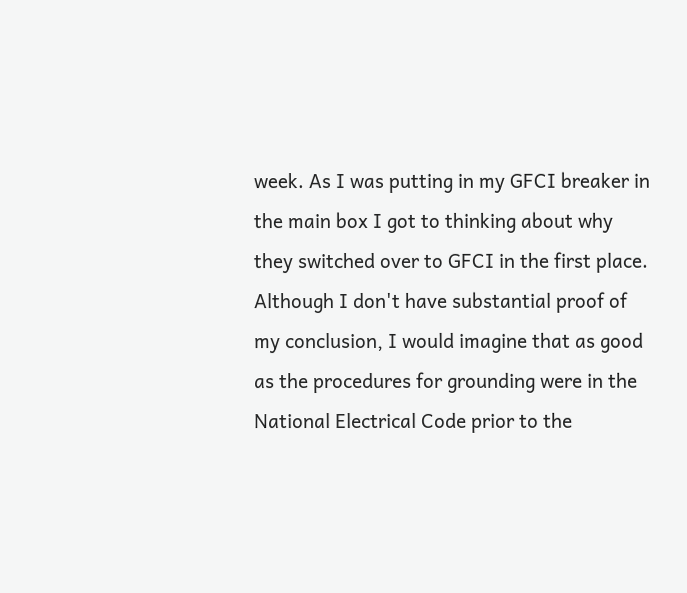week. As I was putting in my GFCI breaker in the main box I got to thinking about why they switched over to GFCI in the first place. Although I don't have substantial proof of my conclusion, I would imagine that as good as the procedures for grounding were in the National Electrical Code prior to the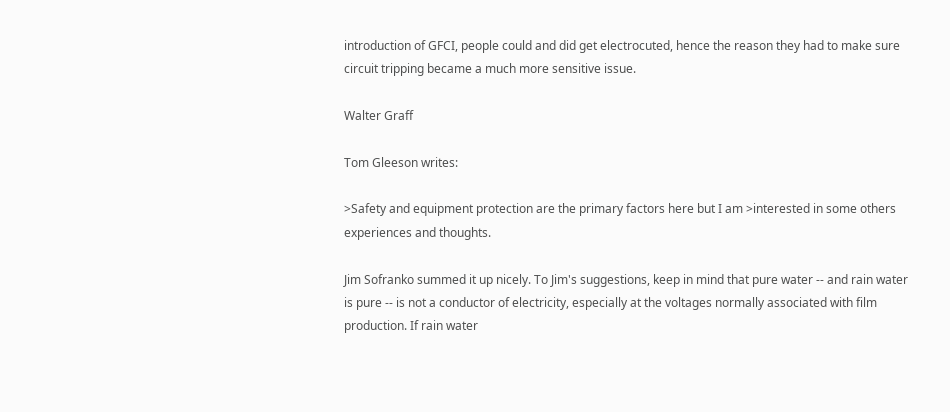introduction of GFCI, people could and did get electrocuted, hence the reason they had to make sure circuit tripping became a much more sensitive issue.

Walter Graff

Tom Gleeson writes:

>Safety and equipment protection are the primary factors here but I am >interested in some others experiences and thoughts.

Jim Sofranko summed it up nicely. To Jim's suggestions, keep in mind that pure water -- and rain water is pure -- is not a conductor of electricity, especially at the voltages normally associated with film production. If rain water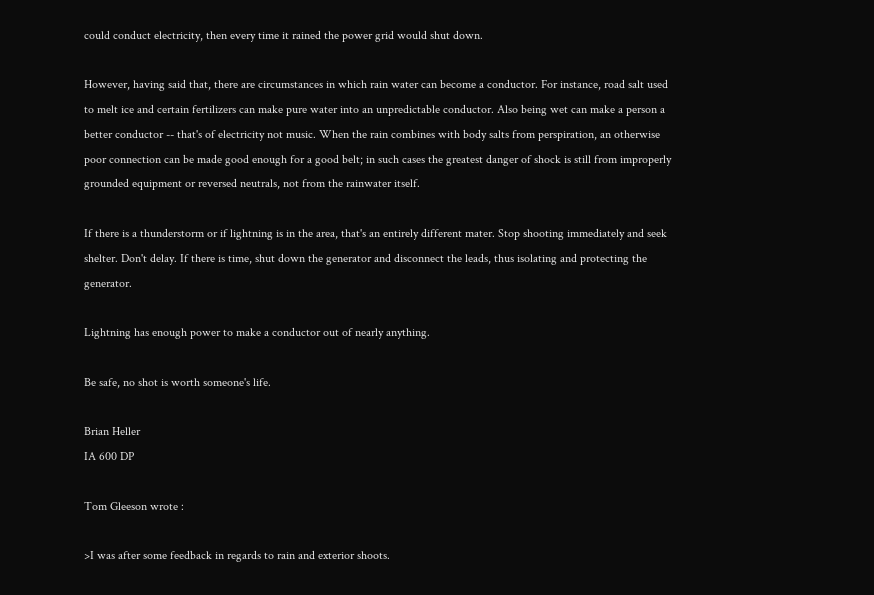could conduct electricity, then every time it rained the power grid would shut down.

However, having said that, there are circumstances in which rain water can become a conductor. For instance, road salt used to melt ice and certain fertilizers can make pure water into an unpredictable conductor. Also being wet can make a person a better conductor -- that's of electricity not music. When the rain combines with body salts from perspiration, an otherwise poor connection can be made good enough for a good belt; in such cases the greatest danger of shock is still from improperly grounded equipment or reversed neutrals, not from the rainwater itself.

If there is a thunderstorm or if lightning is in the area, that's an entirely different mater. Stop shooting immediately and seek shelter. Don't delay. If there is time, shut down the generator and disconnect the leads, thus isolating and protecting the generator.

Lightning has enough power to make a conductor out of nearly anything.

Be safe, no shot is worth someone's life.

Brian Heller
IA 600 DP

Tom Gleeson wrote :

>I was after some feedback in regards to rain and exterior shoots.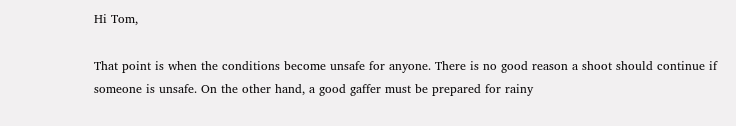Hi Tom,

That point is when the conditions become unsafe for anyone. There is no good reason a shoot should continue if someone is unsafe. On the other hand, a good gaffer must be prepared for rainy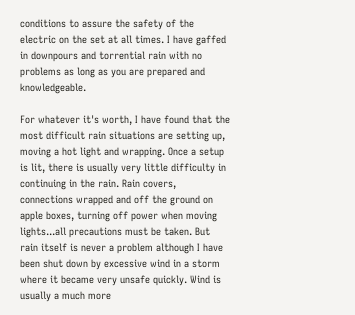conditions to assure the safety of the electric on the set at all times. I have gaffed in downpours and torrential rain with no problems as long as you are prepared and knowledgeable.

For whatever it's worth, I have found that the most difficult rain situations are setting up, moving a hot light and wrapping. Once a setup is lit, there is usually very little difficulty in continuing in the rain. Rain covers, connections wrapped and off the ground on apple boxes, turning off power when moving lights...all precautions must be taken. But rain itself is never a problem although I have been shut down by excessive wind in a storm where it became very unsafe quickly. Wind is usually a much more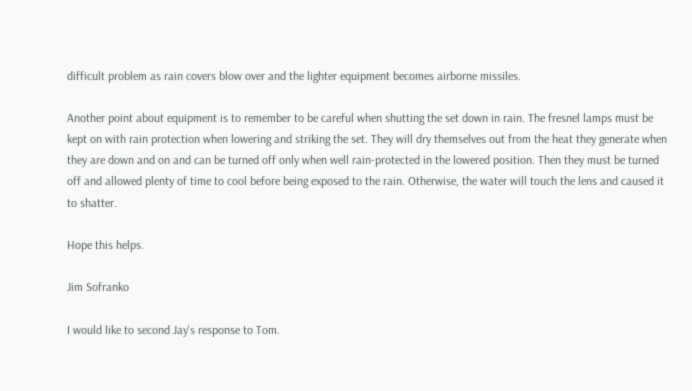difficult problem as rain covers blow over and the lighter equipment becomes airborne missiles.

Another point about equipment is to remember to be careful when shutting the set down in rain. The fresnel lamps must be kept on with rain protection when lowering and striking the set. They will dry themselves out from the heat they generate when they are down and on and can be turned off only when well rain-protected in the lowered position. Then they must be turned off and allowed plenty of time to cool before being exposed to the rain. Otherwise, the water will touch the lens and caused it to shatter.

Hope this helps.

Jim Sofranko

I would like to second Jay's response to Tom.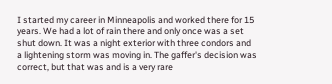I started my career in Minneapolis and worked there for 15 years. We had a lot of rain there and only once was a set shut down. It was a night exterior with three condors and a lightening storm was moving in. The gaffer's decision was correct, but that was and is a very rare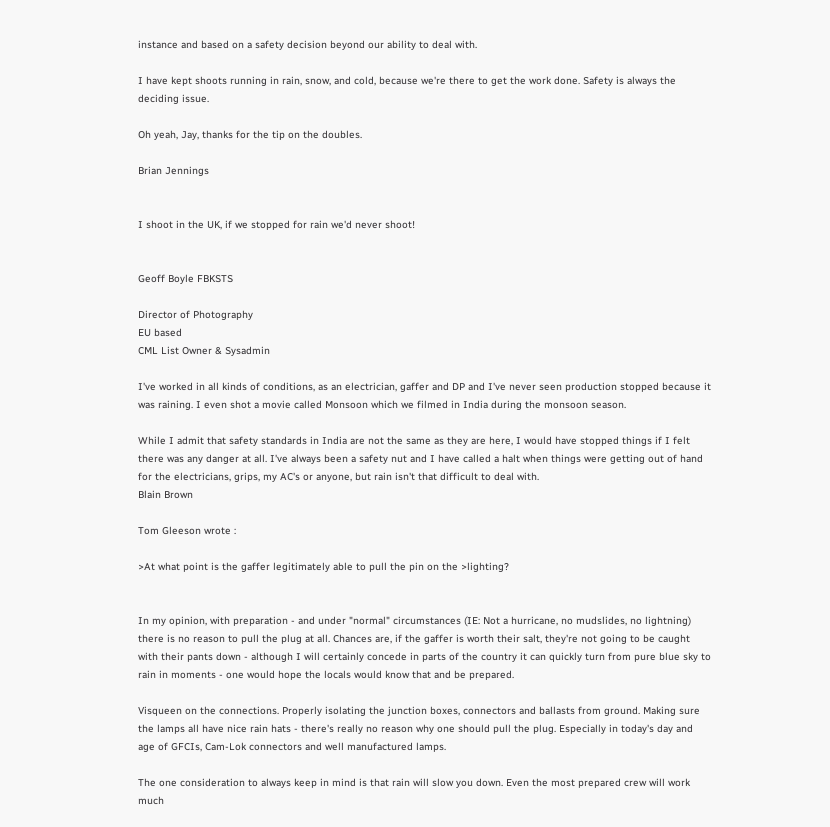instance and based on a safety decision beyond our ability to deal with.

I have kept shoots running in rain, snow, and cold, because we're there to get the work done. Safety is always the deciding issue.

Oh yeah, Jay, thanks for the tip on the doubles.

Brian Jennings


I shoot in the UK, if we stopped for rain we'd never shoot!


Geoff Boyle FBKSTS

Director of Photography
EU based
CML List Owner & Sysadmin

I've worked in all kinds of conditions, as an electrician, gaffer and DP and I've never seen production stopped because it was raining. I even shot a movie called Monsoon which we filmed in India during the monsoon season.

While I admit that safety standards in India are not the same as they are here, I would have stopped things if I felt there was any danger at all. I've always been a safety nut and I have called a halt when things were getting out of hand for the electricians, grips, my AC's or anyone, but rain isn't that difficult to deal with.
Blain Brown

Tom Gleeson wrote :

>At what point is the gaffer legitimately able to pull the pin on the >lighting?


In my opinion, with preparation - and under "normal" circumstances (IE: Not a hurricane, no mudslides, no lightning) there is no reason to pull the plug at all. Chances are, if the gaffer is worth their salt, they're not going to be caught with their pants down - although I will certainly concede in parts of the country it can quickly turn from pure blue sky to rain in moments - one would hope the locals would know that and be prepared.

Visqueen on the connections. Properly isolating the junction boxes, connectors and ballasts from ground. Making sure the lamps all have nice rain hats - there's really no reason why one should pull the plug. Especially in today's day and age of GFCIs, Cam-Lok connectors and well manufactured lamps.

The one consideration to always keep in mind is that rain will slow you down. Even the most prepared crew will work much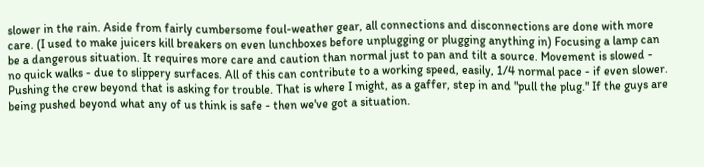slower in the rain. Aside from fairly cumbersome foul-weather gear, all connections and disconnections are done with more care. (I used to make juicers kill breakers on even lunchboxes before unplugging or plugging anything in) Focusing a lamp can be a dangerous situation. It requires more care and caution than normal just to pan and tilt a source. Movement is slowed - no quick walks - due to slippery surfaces. All of this can contribute to a working speed, easily, 1/4 normal pace - if even slower. Pushing the crew beyond that is asking for trouble. That is where I might, as a gaffer, step in and "pull the plug." If the guys are being pushed beyond what any of us think is safe - then we've got a situation.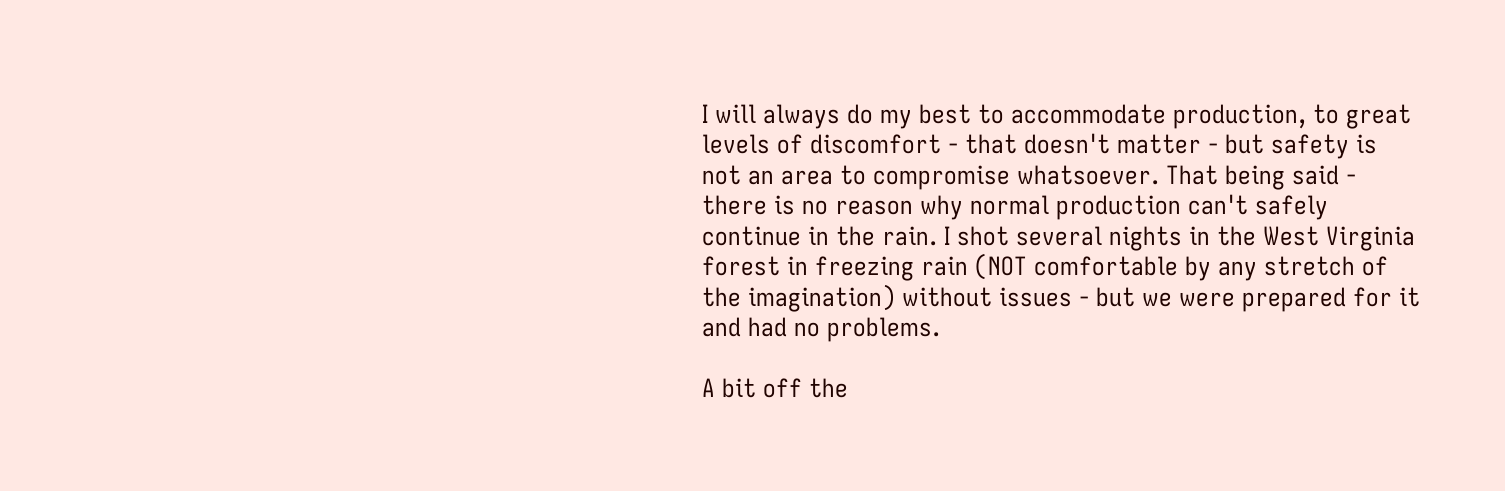I will always do my best to accommodate production, to great levels of discomfort - that doesn't matter - but safety is not an area to compromise whatsoever. That being said - there is no reason why normal production can't safely continue in the rain. I shot several nights in the West Virginia forest in freezing rain (NOT comfortable by any stretch of the imagination) without issues - but we were prepared for it and had no problems.

A bit off the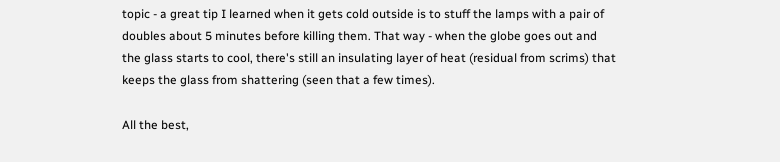topic - a great tip I learned when it gets cold outside is to stuff the lamps with a pair of doubles about 5 minutes before killing them. That way - when the globe goes out and the glass starts to cool, there's still an insulating layer of heat (residual from scrims) that keeps the glass from shattering (seen that a few times).

All the best,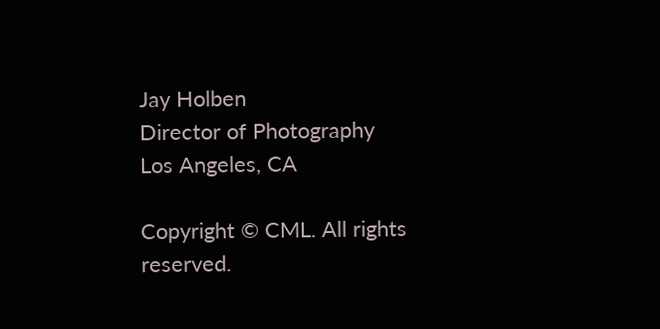Jay Holben
Director of Photography
Los Angeles, CA

Copyright © CML. All rights reserved.